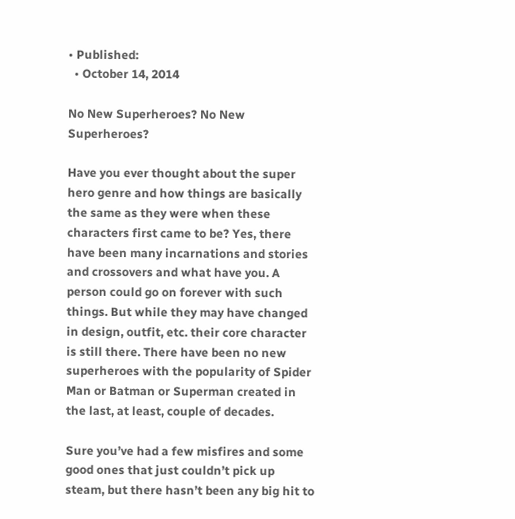• Published:
  • October 14, 2014

No New Superheroes? No New Superheroes?

Have you ever thought about the super hero genre and how things are basically the same as they were when these characters first came to be? Yes, there have been many incarnations and stories and crossovers and what have you. A person could go on forever with such things. But while they may have changed in design, outfit, etc. their core character is still there. There have been no new superheroes with the popularity of Spider Man or Batman or Superman created in the last, at least, couple of decades.

Sure you’ve had a few misfires and some good ones that just couldn’t pick up steam, but there hasn’t been any big hit to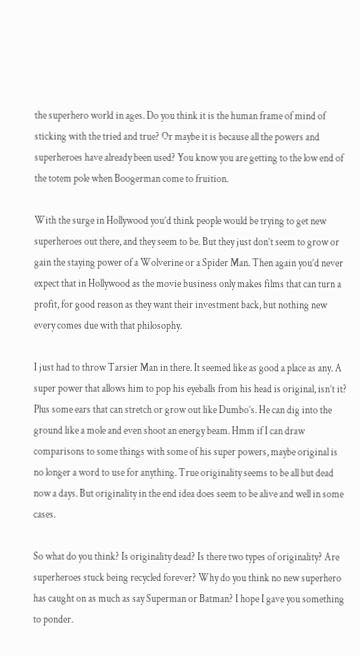the superhero world in ages. Do you think it is the human frame of mind of sticking with the tried and true? Or maybe it is because all the powers and superheroes have already been used? You know you are getting to the low end of the totem pole when Boogerman come to fruition.

With the surge in Hollywood you’d think people would be trying to get new superheroes out there, and they seem to be. But they just don’t seem to grow or gain the staying power of a Wolverine or a Spider Man. Then again you’d never expect that in Hollywood as the movie business only makes films that can turn a profit, for good reason as they want their investment back, but nothing new every comes due with that philosophy.

I just had to throw Tarsier Man in there. It seemed like as good a place as any. A super power that allows him to pop his eyeballs from his head is original, isn’t it? Plus some ears that can stretch or grow out like Dumbo’s. He can dig into the ground like a mole and even shoot an energy beam. Hmm if I can draw comparisons to some things with some of his super powers, maybe original is no longer a word to use for anything. True originality seems to be all but dead now a days. But originality in the end idea does seem to be alive and well in some cases.

So what do you think? Is originality dead? Is there two types of originality? Are superheroes stuck being recycled forever? Why do you think no new superhero has caught on as much as say Superman or Batman? I hope I gave you something to ponder.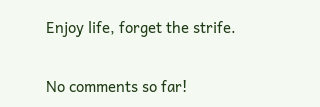Enjoy life, forget the strife.

No comments so far!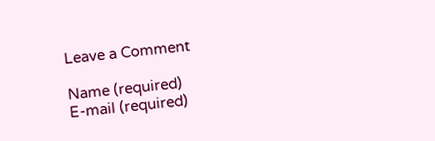Leave a Comment

Name (required)
E-mail (required)